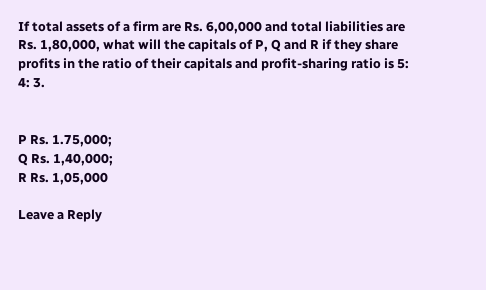If total assets of a firm are Rs. 6,00,000 and total liabilities are Rs. 1,80,000, what will the capitals of P, Q and R if they share profits in the ratio of their capitals and profit-sharing ratio is 5: 4: 3.


P Rs. 1.75,000;
Q Rs. 1,40,000;
R Rs. 1,05,000

Leave a Reply